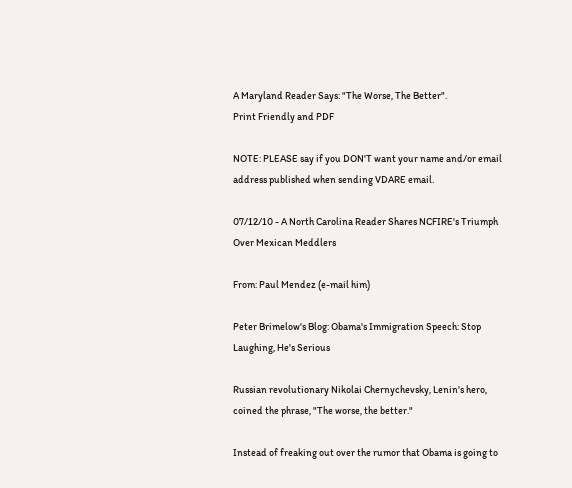A Maryland Reader Says: "The Worse, The Better".
Print Friendly and PDF

NOTE: PLEASE say if you DON'T want your name and/or email address published when sending VDARE email.

07/12/10 - A North Carolina Reader Shares NCFIRE's Triumph Over Mexican Meddlers

From: Paul Mendez (e-mail him)

Peter Brimelow's Blog: Obama's Immigration Speech: Stop Laughing, He's Serious

Russian revolutionary Nikolai Chernychevsky, Lenin's hero, coined the phrase, "The worse, the better."

Instead of freaking out over the rumor that Obama is going to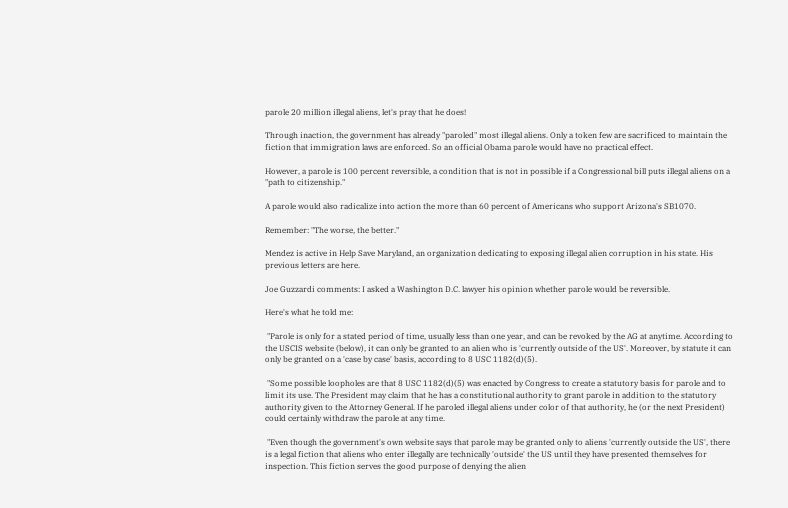parole 20 million illegal aliens, let's pray that he does!

Through inaction, the government has already "paroled" most illegal aliens. Only a token few are sacrificed to maintain the fiction that immigration laws are enforced. So an official Obama parole would have no practical effect.

However, a parole is 100 percent reversible, a condition that is not in possible if a Congressional bill puts illegal aliens on a "path to citizenship."

A parole would also radicalize into action the more than 60 percent of Americans who support Arizona's SB1070.

Remember: "The worse, the better."

Mendez is active in Help Save Maryland, an organization dedicating to exposing illegal alien corruption in his state. His previous letters are here.

Joe Guzzardi comments: I asked a Washington D.C. lawyer his opinion whether parole would be reversible.

Here's what he told me:

 "Parole is only for a stated period of time, usually less than one year, and can be revoked by the AG at anytime. According to the USCIS website (below), it can only be granted to an alien who is 'currently outside of the US'. Moreover, by statute it can only be granted on a 'case by case' basis, according to 8 USC 1182(d)(5).

 "Some possible loopholes are that 8 USC 1182(d)(5) was enacted by Congress to create a statutory basis for parole and to limit its use. The President may claim that he has a constitutional authority to grant parole in addition to the statutory authority given to the Attorney General. If he paroled illegal aliens under color of that authority, he (or the next President) could certainly withdraw the parole at any time.

 "Even though the government's own website says that parole may be granted only to aliens 'currently outside the US', there is a legal fiction that aliens who enter illegally are technically 'outside' the US until they have presented themselves for inspection. This fiction serves the good purpose of denying the alien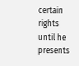certain rights until he presents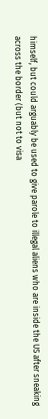himself, but could arguably be used to give parole to illegal aliens who are inside the US after sneaking across the border (but not to visa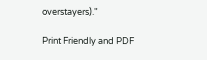overstayers)."

Print Friendly and PDF